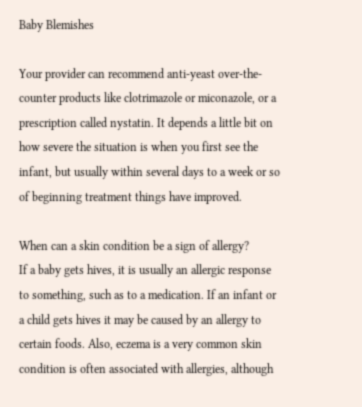Baby Blemishes

Your provider can recommend anti-yeast over-the-counter products like clotrimazole or miconazole, or a prescription called nystatin. It depends a little bit on how severe the situation is when you first see the infant, but usually within several days to a week or so of beginning treatment things have improved.

When can a skin condition be a sign of allergy?
If a baby gets hives, it is usually an allergic response to something, such as to a medication. If an infant or a child gets hives it may be caused by an allergy to certain foods. Also, eczema is a very common skin condition is often associated with allergies, although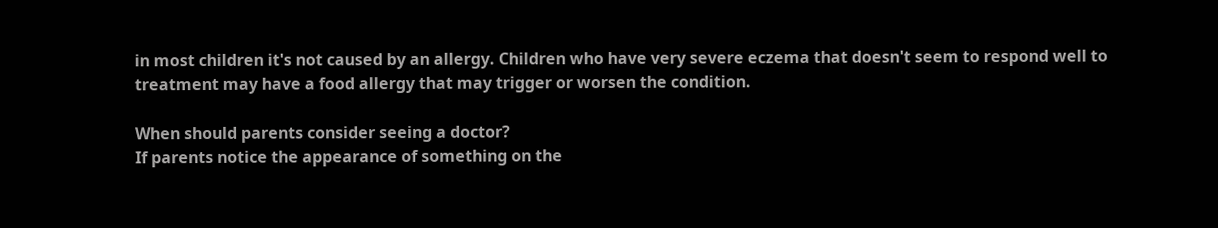in most children it's not caused by an allergy. Children who have very severe eczema that doesn't seem to respond well to treatment may have a food allergy that may trigger or worsen the condition.

When should parents consider seeing a doctor?
If parents notice the appearance of something on the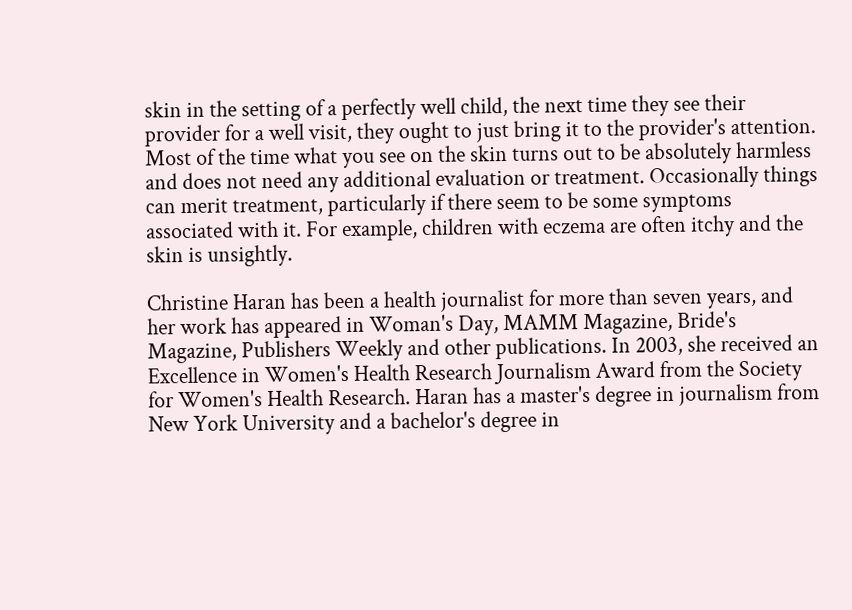skin in the setting of a perfectly well child, the next time they see their provider for a well visit, they ought to just bring it to the provider's attention. Most of the time what you see on the skin turns out to be absolutely harmless and does not need any additional evaluation or treatment. Occasionally things can merit treatment, particularly if there seem to be some symptoms associated with it. For example, children with eczema are often itchy and the skin is unsightly.

Christine Haran has been a health journalist for more than seven years, and her work has appeared in Woman's Day, MAMM Magazine, Bride's Magazine, Publishers Weekly and other publications. In 2003, she received an Excellence in Women's Health Research Journalism Award from the Society for Women's Health Research. Haran has a master's degree in journalism from New York University and a bachelor's degree in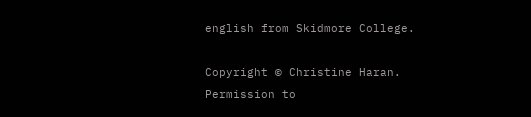english from Skidmore College.

Copyright © Christine Haran. Permission to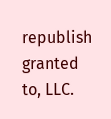republish granted to, LLC.